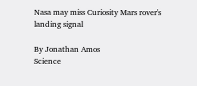Nasa may miss Curiosity Mars rover's landing signal

By Jonathan Amos
Science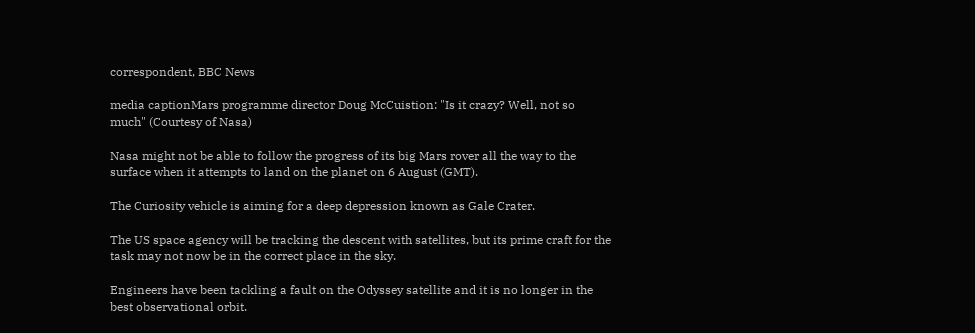correspondent, BBC News

media captionMars programme director Doug McCuistion: "Is it crazy? Well, not so much" (Courtesy of Nasa)

Nasa might not be able to follow the progress of its big Mars rover all the way to the surface when it attempts to land on the planet on 6 August (GMT).

The Curiosity vehicle is aiming for a deep depression known as Gale Crater.

The US space agency will be tracking the descent with satellites, but its prime craft for the task may not now be in the correct place in the sky.

Engineers have been tackling a fault on the Odyssey satellite and it is no longer in the best observational orbit.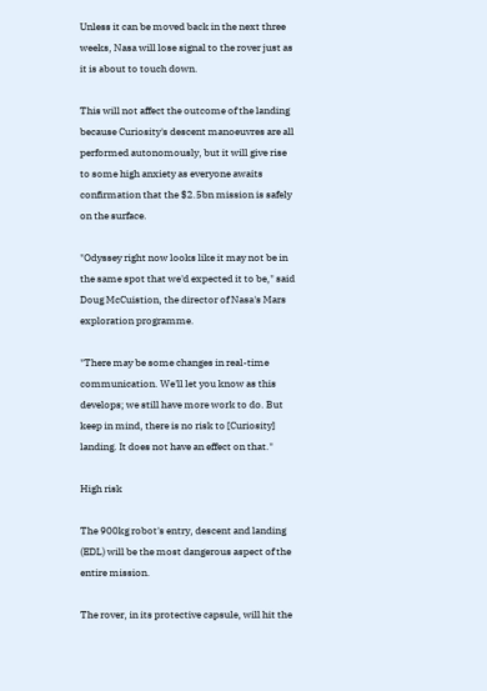Unless it can be moved back in the next three weeks, Nasa will lose signal to the rover just as it is about to touch down.

This will not affect the outcome of the landing because Curiosity's descent manoeuvres are all performed autonomously, but it will give rise to some high anxiety as everyone awaits confirmation that the $2.5bn mission is safely on the surface.

"Odyssey right now looks like it may not be in the same spot that we'd expected it to be," said Doug McCuistion, the director of Nasa's Mars exploration programme.

"There may be some changes in real-time communication. We'll let you know as this develops; we still have more work to do. But keep in mind, there is no risk to [Curiosity] landing. It does not have an effect on that."

High risk

The 900kg robot's entry, descent and landing (EDL) will be the most dangerous aspect of the entire mission.

The rover, in its protective capsule, will hit the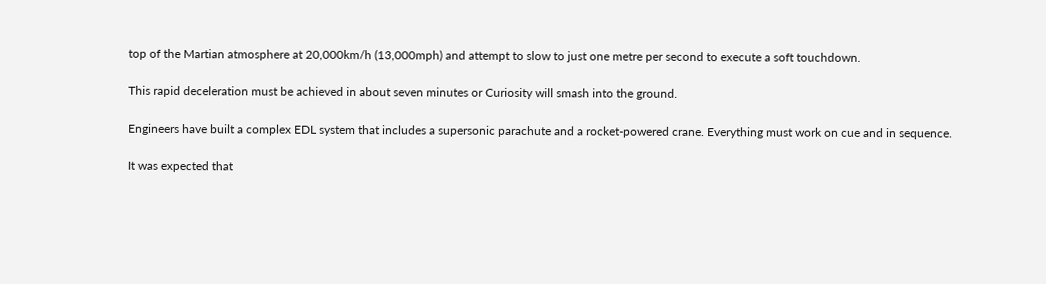top of the Martian atmosphere at 20,000km/h (13,000mph) and attempt to slow to just one metre per second to execute a soft touchdown.

This rapid deceleration must be achieved in about seven minutes or Curiosity will smash into the ground.

Engineers have built a complex EDL system that includes a supersonic parachute and a rocket-powered crane. Everything must work on cue and in sequence.

It was expected that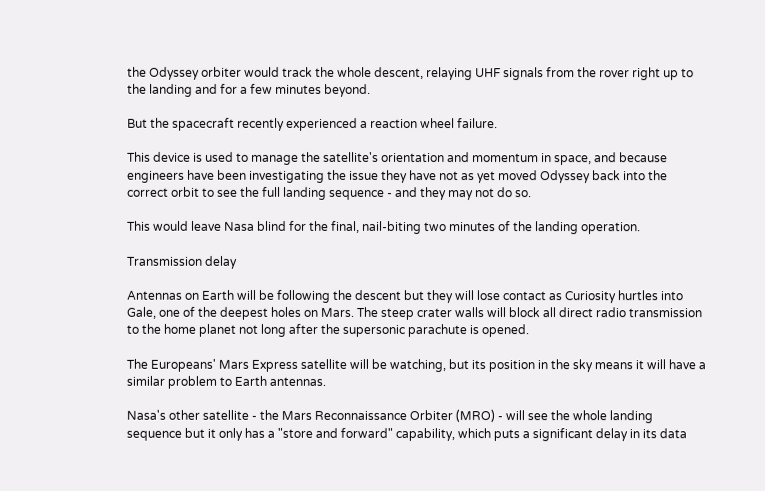the Odyssey orbiter would track the whole descent, relaying UHF signals from the rover right up to the landing and for a few minutes beyond.

But the spacecraft recently experienced a reaction wheel failure.

This device is used to manage the satellite's orientation and momentum in space, and because engineers have been investigating the issue they have not as yet moved Odyssey back into the correct orbit to see the full landing sequence - and they may not do so.

This would leave Nasa blind for the final, nail-biting two minutes of the landing operation.

Transmission delay

Antennas on Earth will be following the descent but they will lose contact as Curiosity hurtles into Gale, one of the deepest holes on Mars. The steep crater walls will block all direct radio transmission to the home planet not long after the supersonic parachute is opened.

The Europeans' Mars Express satellite will be watching, but its position in the sky means it will have a similar problem to Earth antennas.

Nasa's other satellite - the Mars Reconnaissance Orbiter (MRO) - will see the whole landing sequence but it only has a "store and forward" capability, which puts a significant delay in its data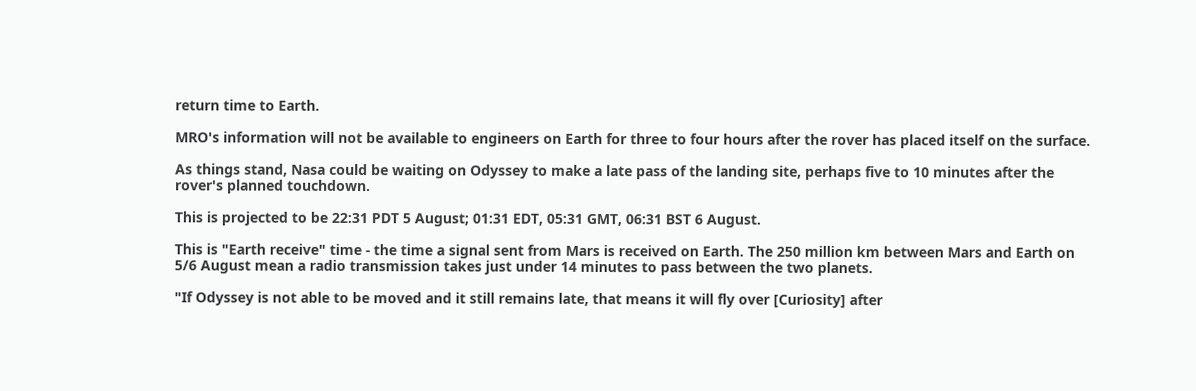return time to Earth.

MRO's information will not be available to engineers on Earth for three to four hours after the rover has placed itself on the surface.

As things stand, Nasa could be waiting on Odyssey to make a late pass of the landing site, perhaps five to 10 minutes after the rover's planned touchdown.

This is projected to be 22:31 PDT 5 August; 01:31 EDT, 05:31 GMT, 06:31 BST 6 August.

This is "Earth receive" time - the time a signal sent from Mars is received on Earth. The 250 million km between Mars and Earth on 5/6 August mean a radio transmission takes just under 14 minutes to pass between the two planets.

"If Odyssey is not able to be moved and it still remains late, that means it will fly over [Curiosity] after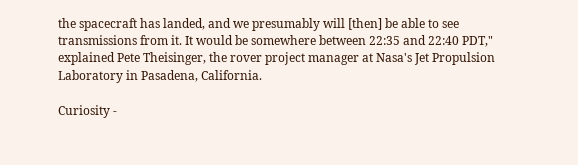the spacecraft has landed, and we presumably will [then] be able to see transmissions from it. It would be somewhere between 22:35 and 22:40 PDT," explained Pete Theisinger, the rover project manager at Nasa's Jet Propulsion Laboratory in Pasadena, California.

Curiosity -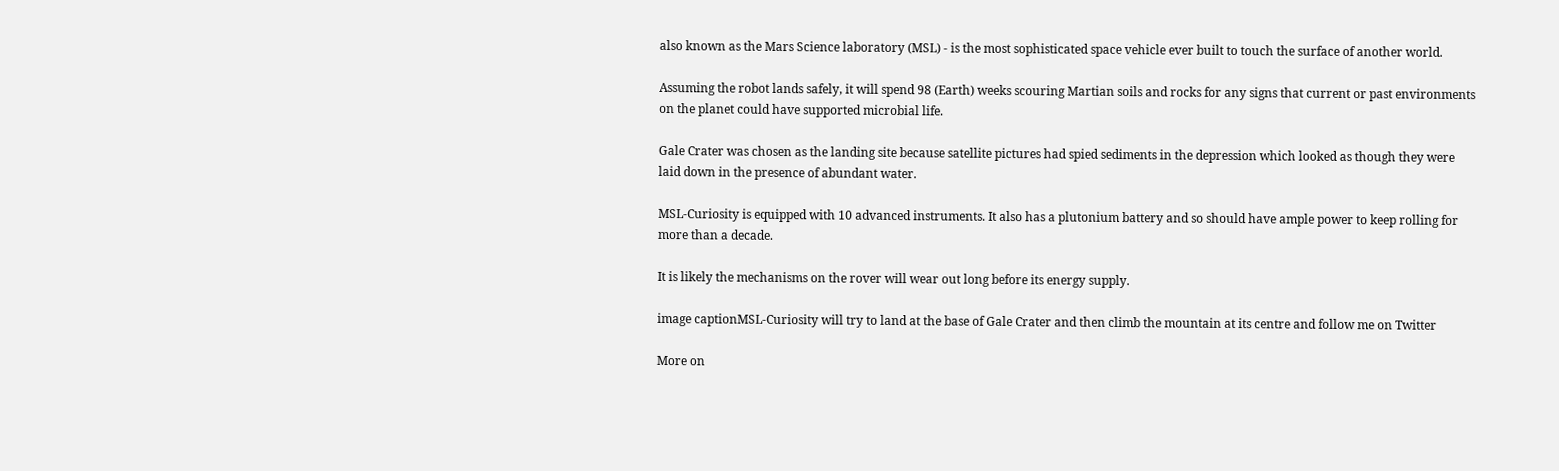also known as the Mars Science laboratory (MSL) - is the most sophisticated space vehicle ever built to touch the surface of another world.

Assuming the robot lands safely, it will spend 98 (Earth) weeks scouring Martian soils and rocks for any signs that current or past environments on the planet could have supported microbial life.

Gale Crater was chosen as the landing site because satellite pictures had spied sediments in the depression which looked as though they were laid down in the presence of abundant water.

MSL-Curiosity is equipped with 10 advanced instruments. It also has a plutonium battery and so should have ample power to keep rolling for more than a decade.

It is likely the mechanisms on the rover will wear out long before its energy supply.

image captionMSL-Curiosity will try to land at the base of Gale Crater and then climb the mountain at its centre and follow me on Twitter

More on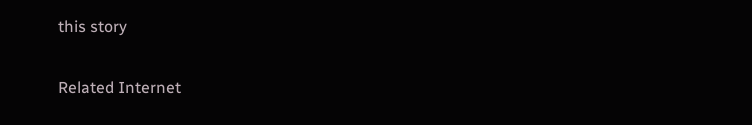this story

Related Internet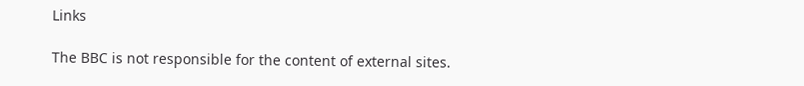Links

The BBC is not responsible for the content of external sites.